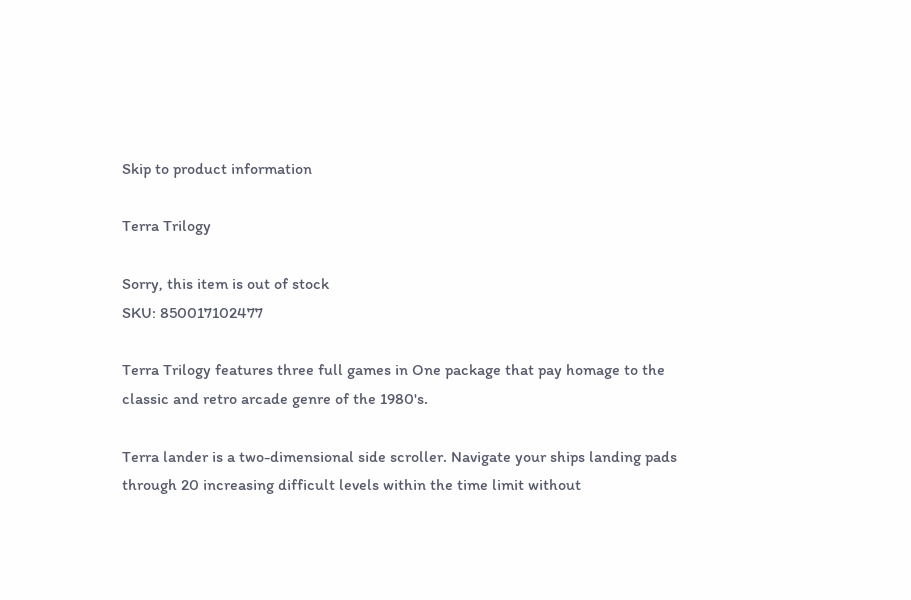Skip to product information

Terra Trilogy

Sorry, this item is out of stock
SKU: 850017102477

Terra Trilogy features three full games in One package that pay homage to the classic and retro arcade genre of the 1980's.

Terra lander is a two-dimensional side scroller. Navigate your ships landing pads through 20 increasing difficult levels within the time limit without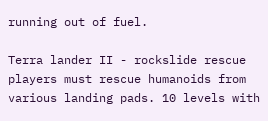running out of fuel.

Terra lander II - rockslide rescue players must rescue humanoids from various landing pads. 10 levels with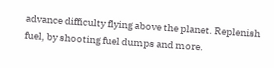advance difficulty flying above the planet. Replenish fuel, by shooting fuel dumps and more.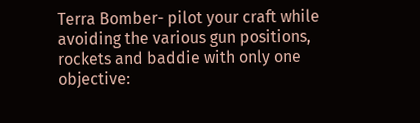Terra Bomber- pilot your craft while avoiding the various gun positions, rockets and baddie with only one objective: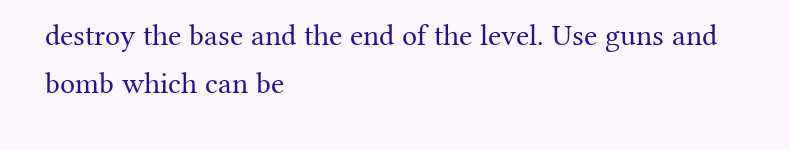destroy the base and the end of the level. Use guns and bomb which can be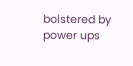bolstered by power ups